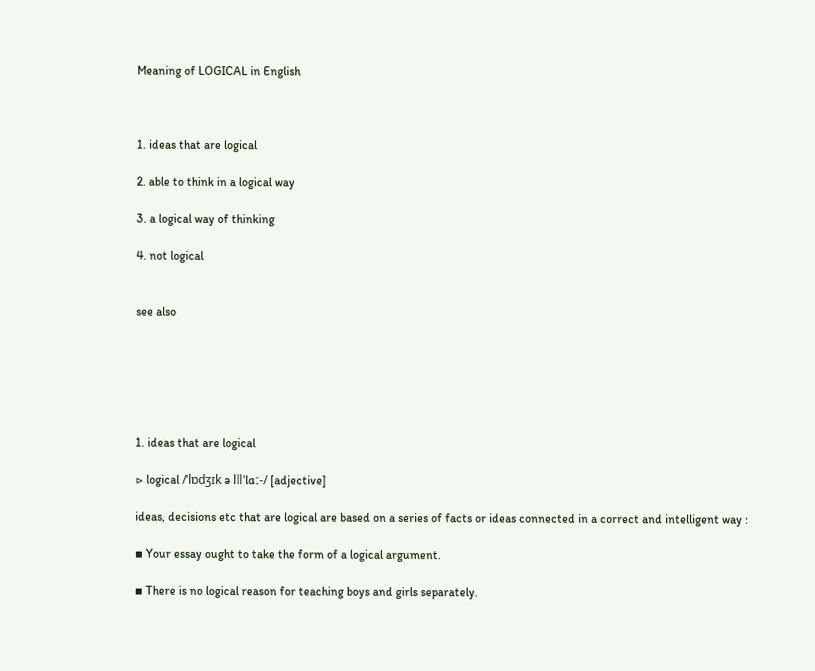Meaning of LOGICAL in English



1. ideas that are logical

2. able to think in a logical way

3. a logical way of thinking

4. not logical


see also






1. ideas that are logical

▷ logical /ˈlɒdʒɪk ə lǁˈlɑː-/ [adjective]

ideas, decisions etc that are logical are based on a series of facts or ideas connected in a correct and intelligent way :

▪ Your essay ought to take the form of a logical argument.

▪ There is no logical reason for teaching boys and girls separately.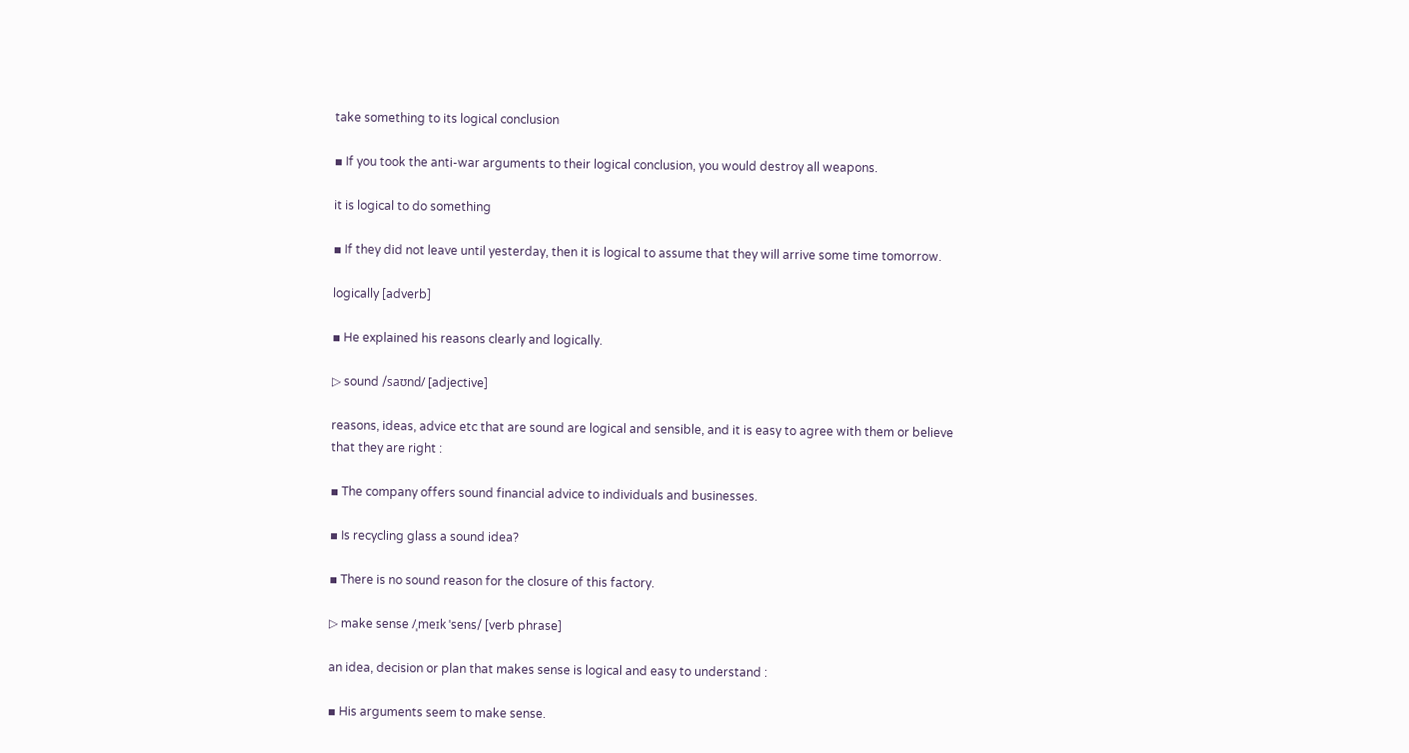take something to its logical conclusion

▪ If you took the anti-war arguments to their logical conclusion, you would destroy all weapons.

it is logical to do something

▪ If they did not leave until yesterday, then it is logical to assume that they will arrive some time tomorrow.

logically [adverb]

▪ He explained his reasons clearly and logically.

▷ sound /saʊnd/ [adjective]

reasons, ideas, advice etc that are sound are logical and sensible, and it is easy to agree with them or believe that they are right :

▪ The company offers sound financial advice to individuals and businesses.

▪ Is recycling glass a sound idea?

▪ There is no sound reason for the closure of this factory.

▷ make sense /ˌmeɪk ˈsens/ [verb phrase]

an idea, decision or plan that makes sense is logical and easy to understand :

▪ His arguments seem to make sense.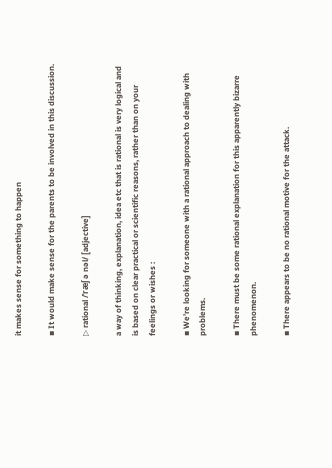it makes sense for something to happen

▪ It would make sense for the parents to be involved in this discussion.

▷ rational /ˈræʃ ə nəl/ [adjective]

a way of thinking, explanation, idea etc that is rational is very logical and is based on clear practical or scientific reasons, rather than on your feelings or wishes :

▪ We’re looking for someone with a rational approach to dealing with problems.

▪ There must be some rational explanation for this apparently bizarre phenomenon.

▪ There appears to be no rational motive for the attack.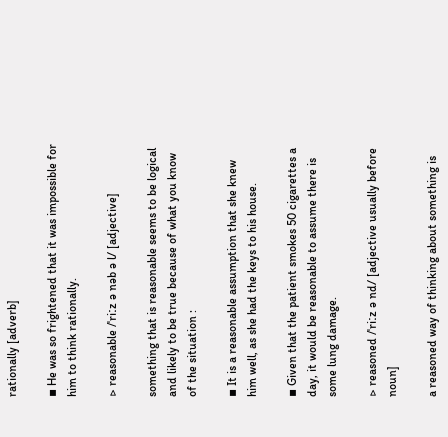rationally [adverb]

▪ He was so frightened that it was impossible for him to think rationally.

▷ reasonable /ˈriːz ə nəb ə l/ [adjective]

something that is reasonable seems to be logical and likely to be true because of what you know of the situation :

▪ It is a reasonable assumption that she knew him well, as she had the keys to his house.

▪ Given that the patient smokes 50 cigarettes a day, it would be reasonable to assume there is some lung damage.

▷ reasoned /ˈriːz ə nd/ [adjective usually before noun]

a reasoned way of thinking about something is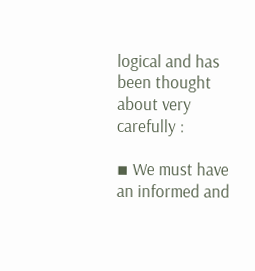logical and has been thought about very carefully :

▪ We must have an informed and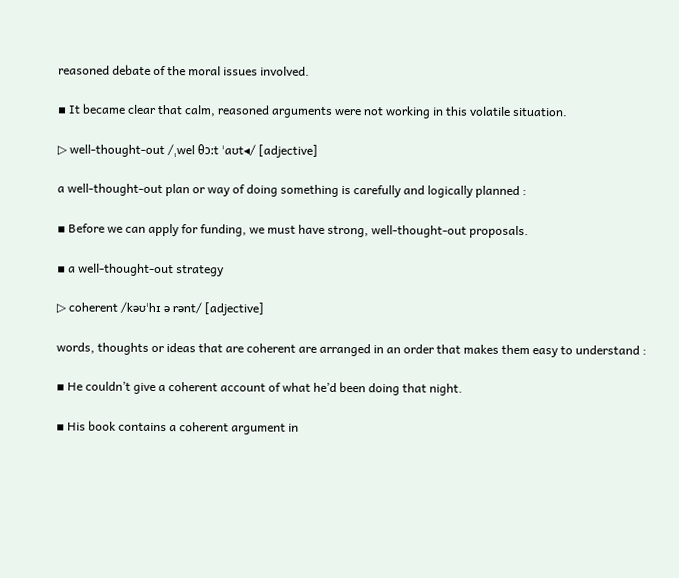reasoned debate of the moral issues involved.

▪ It became clear that calm, reasoned arguments were not working in this volatile situation.

▷ well-thought-out /ˌwel θɔːt ˈaʊt◂/ [adjective]

a well-thought-out plan or way of doing something is carefully and logically planned :

▪ Before we can apply for funding, we must have strong, well-thought-out proposals.

▪ a well-thought-out strategy

▷ coherent /kəʊˈhɪ ə rənt/ [adjective]

words, thoughts or ideas that are coherent are arranged in an order that makes them easy to understand :

▪ He couldn’t give a coherent account of what he’d been doing that night.

▪ His book contains a coherent argument in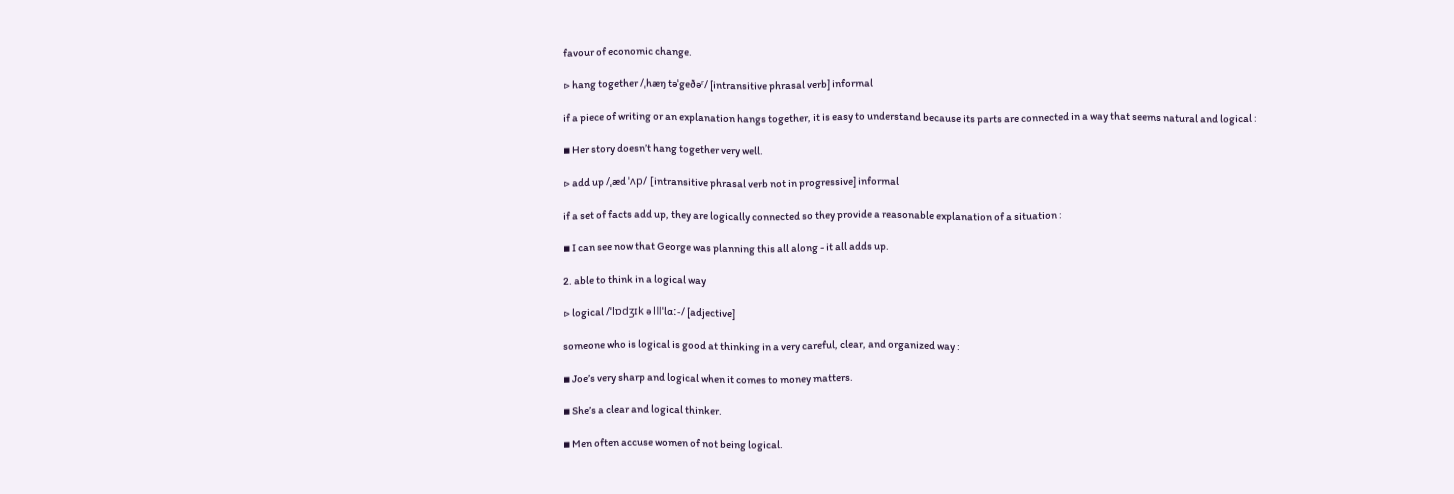favour of economic change.

▷ hang together /ˌhæŋ təˈgeðəʳ/ [intransitive phrasal verb] informal

if a piece of writing or an explanation hangs together, it is easy to understand because its parts are connected in a way that seems natural and logical :

▪ Her story doesn’t hang together very well.

▷ add up /ˌæd ˈʌp/ [intransitive phrasal verb not in progressive] informal

if a set of facts add up, they are logically connected so they provide a reasonable explanation of a situation :

▪ I can see now that George was planning this all along - it all adds up.

2. able to think in a logical way

▷ logical /ˈlɒdʒɪk ə lǁˈlɑː-/ [adjective]

someone who is logical is good at thinking in a very careful, clear, and organized way :

▪ Joe’s very sharp and logical when it comes to money matters.

▪ She’s a clear and logical thinker.

▪ Men often accuse women of not being logical.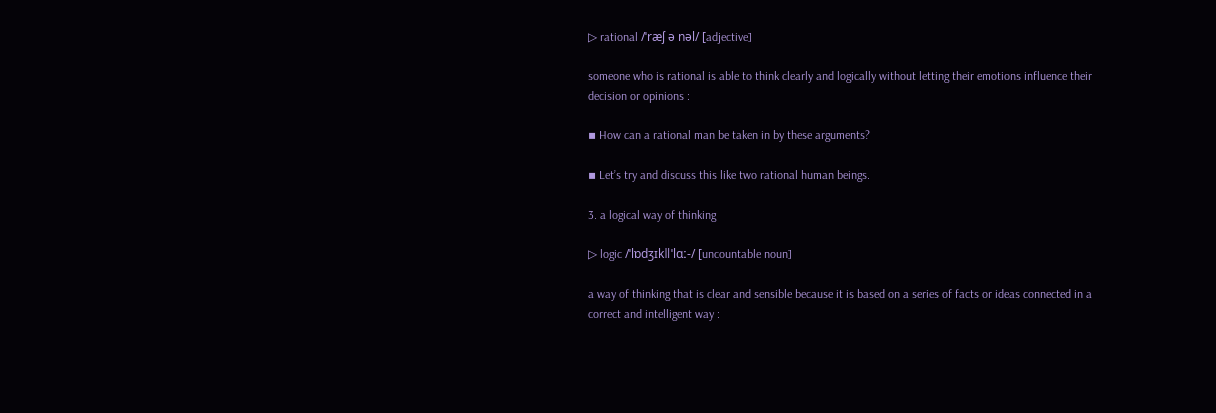▷ rational /ˈræʃ ə nəl/ [adjective]

someone who is rational is able to think clearly and logically without letting their emotions influence their decision or opinions :

▪ How can a rational man be taken in by these arguments?

▪ Let’s try and discuss this like two rational human beings.

3. a logical way of thinking

▷ logic /ˈlɒdʒɪkǁˈlɑː-/ [uncountable noun]

a way of thinking that is clear and sensible because it is based on a series of facts or ideas connected in a correct and intelligent way :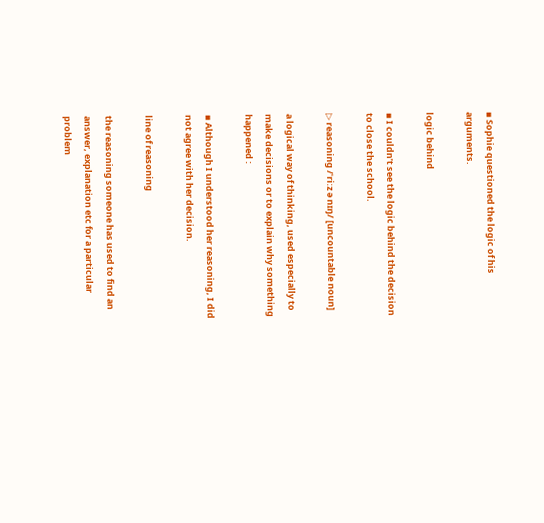▪ Sophie questioned the logic of his arguments.

logic behind

▪ I couldn’t see the logic behind the decision to close the school.

▷ reasoning /ˈriːz ə nɪŋ/ [uncountable noun]

a logical way of thinking, used especially to make decisions or to explain why something happened :

▪ Although I understood her reasoning, I did not agree with her decision.

line of reasoning

the reasoning someone has used to find an answer, explanation etc for a particular problem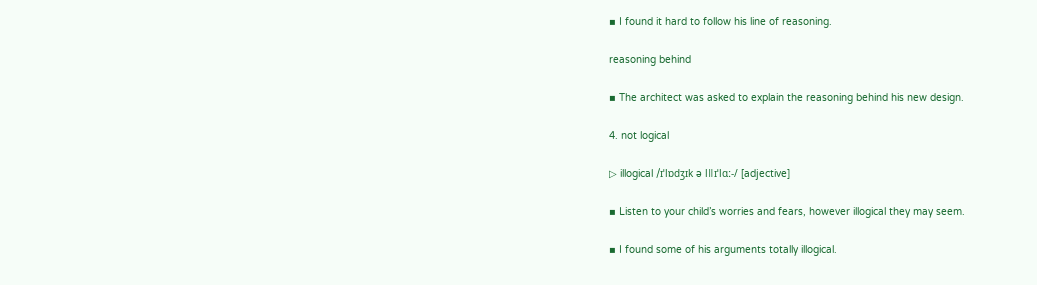▪ I found it hard to follow his line of reasoning.

reasoning behind

▪ The architect was asked to explain the reasoning behind his new design.

4. not logical

▷ illogical /ɪˈlɒdʒɪk ə lǁɪˈlɑː-/ [adjective]

▪ Listen to your child’s worries and fears, however illogical they may seem.

▪ I found some of his arguments totally illogical.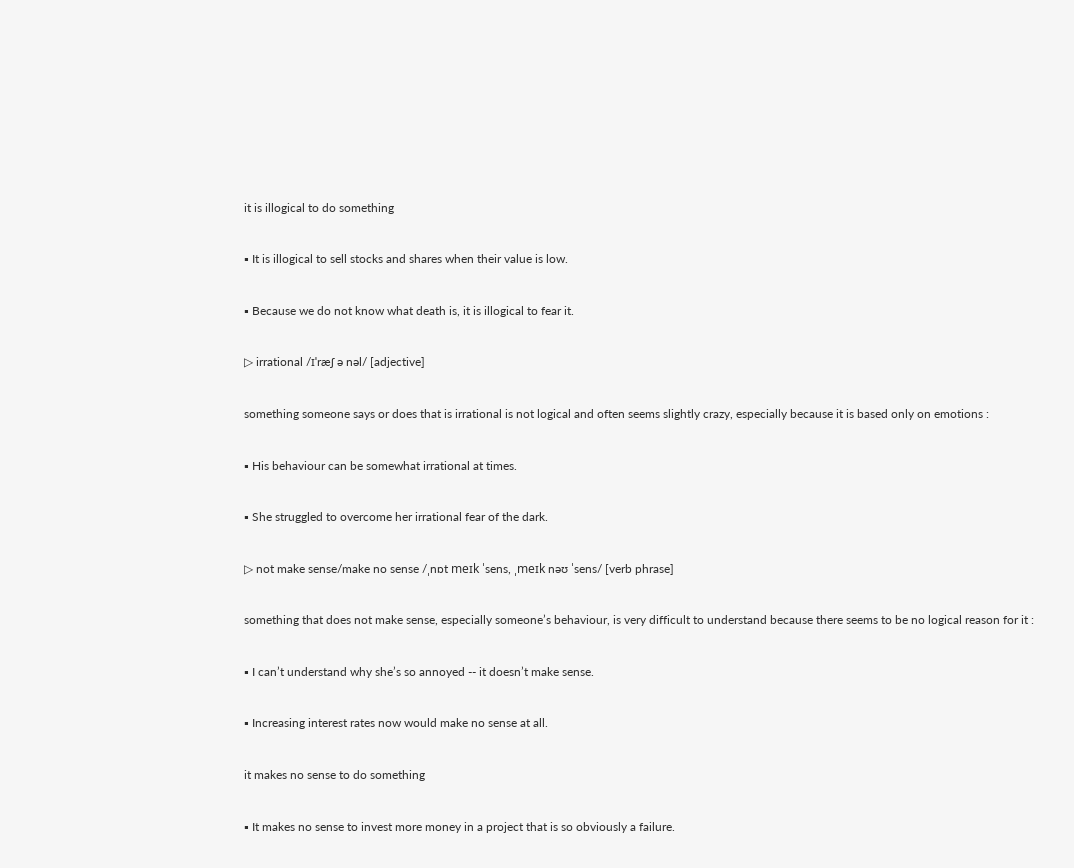it is illogical to do something

▪ It is illogical to sell stocks and shares when their value is low.

▪ Because we do not know what death is, it is illogical to fear it.

▷ irrational /ɪˈræʃ ə nəl/ [adjective]

something someone says or does that is irrational is not logical and often seems slightly crazy, especially because it is based only on emotions :

▪ His behaviour can be somewhat irrational at times.

▪ She struggled to overcome her irrational fear of the dark.

▷ not make sense/make no sense /ˌnɒt meɪk ˈsens, ˌmeɪk nəʊ ˈsens/ [verb phrase]

something that does not make sense, especially someone’s behaviour, is very difficult to understand because there seems to be no logical reason for it :

▪ I can’t understand why she’s so annoyed -- it doesn’t make sense.

▪ Increasing interest rates now would make no sense at all.

it makes no sense to do something

▪ It makes no sense to invest more money in a project that is so obviously a failure.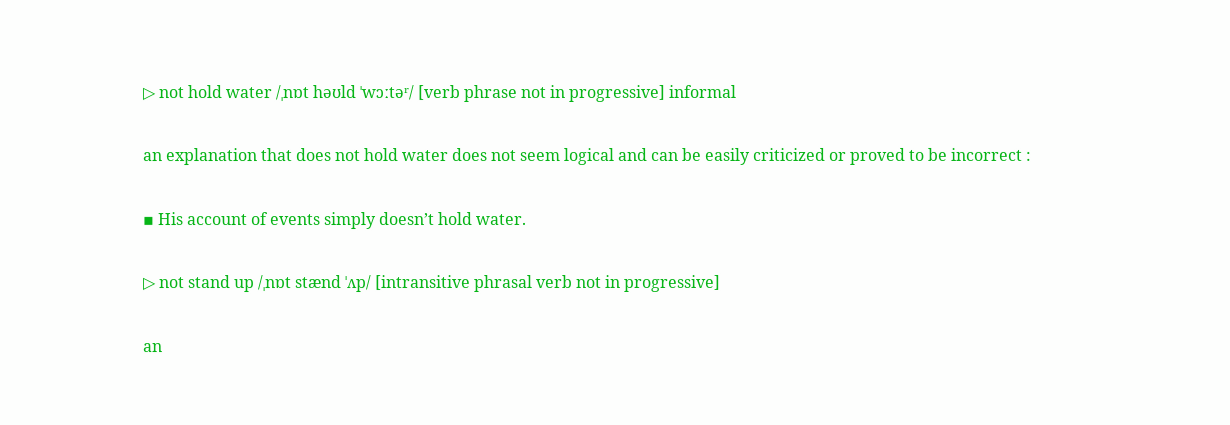▷ not hold water /ˌnɒt həʊld ˈwɔːtəʳ/ [verb phrase not in progressive] informal

an explanation that does not hold water does not seem logical and can be easily criticized or proved to be incorrect :

▪ His account of events simply doesn’t hold water.

▷ not stand up /ˌnɒt stænd ˈʌp/ [intransitive phrasal verb not in progressive]

an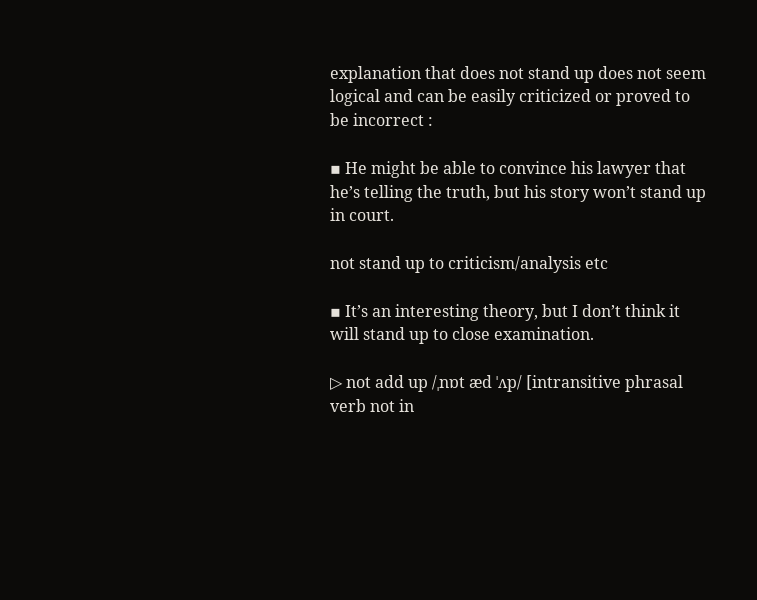explanation that does not stand up does not seem logical and can be easily criticized or proved to be incorrect :

▪ He might be able to convince his lawyer that he’s telling the truth, but his story won’t stand up in court.

not stand up to criticism/analysis etc

▪ It’s an interesting theory, but I don’t think it will stand up to close examination.

▷ not add up /ˌnɒt æd ˈʌp/ [intransitive phrasal verb not in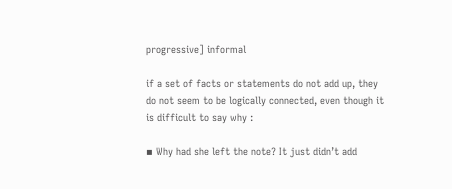progressive] informal

if a set of facts or statements do not add up, they do not seem to be logically connected, even though it is difficult to say why :

▪ Why had she left the note? It just didn’t add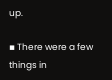up.

▪ There were a few things in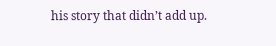his story that didn’t add up.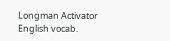Longman Activator English vocab.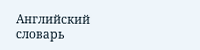Английский словарь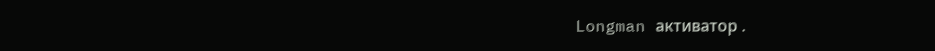Longman активатор .